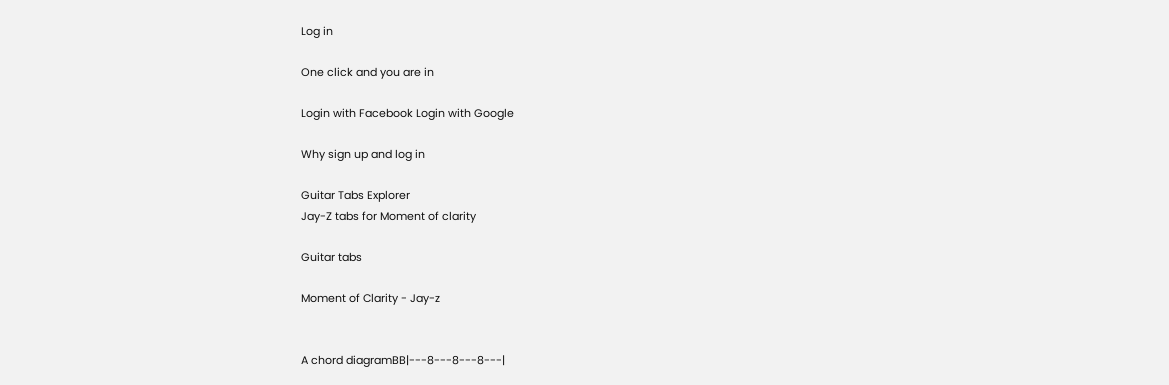Log in

One click and you are in

Login with Facebook Login with Google

Why sign up and log in

Guitar Tabs Explorer
Jay-Z tabs for Moment of clarity

Guitar tabs

Moment of Clarity - Jay-z


A chord diagramBB|---8---8---8---|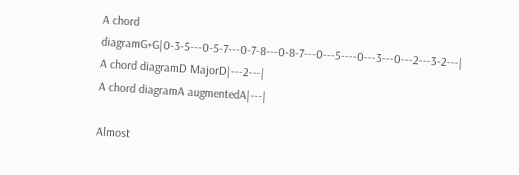A chord diagramG+G|0-3-5---0-5-7---0-7-8---0-8-7---0---5----0---3---0---2---3-2---|
A chord diagramD MajorD|---2---|
A chord diagramA augmentedA|---|

Almost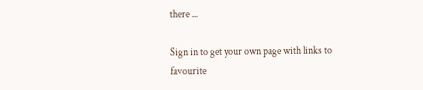there ...

Sign in to get your own page with links to favourite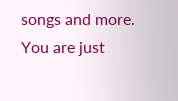songs and more. You are just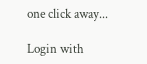one click away...

Login with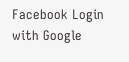Facebook Login with Google